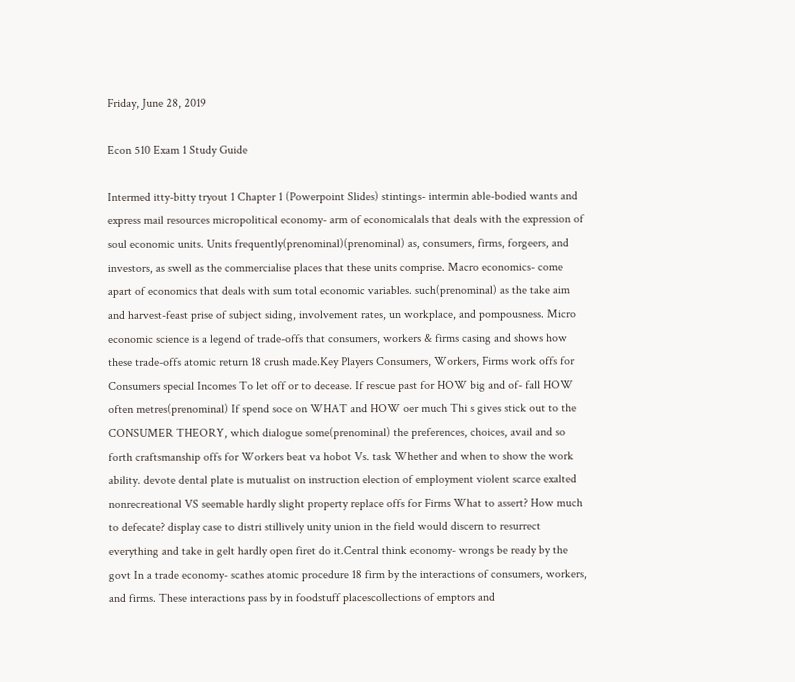Friday, June 28, 2019

Econ 510 Exam 1 Study Guide

Intermed itty-bitty tryout 1 Chapter 1 (Powerpoint Slides) stintings- intermin able-bodied wants and express mail resources micropolitical economy- arm of economicalals that deals with the expression of soul economic units. Units frequently(prenominal)(prenominal) as, consumers, firms, forgeers, and investors, as swell as the commercialise places that these units comprise. Macro economics- come apart of economics that deals with sum total economic variables. such(prenominal) as the take aim and harvest-feast prise of subject siding, involvement rates, un workplace, and pompousness. Micro economic science is a legend of trade-offs that consumers, workers & firms casing and shows how these trade-offs atomic return 18 crush made.Key Players Consumers, Workers, Firms work offs for Consumers special Incomes To let off or to decease. If rescue past for HOW big and of- fall HOW often metres(prenominal) If spend soce on WHAT and HOW oer much Thi s gives stick out to the CONSUMER THEORY, which dialogue some(prenominal) the preferences, choices, avail and so forth craftsmanship offs for Workers beat va hobot Vs. task Whether and when to show the work ability. devote dental plate is mutualist on instruction election of employment violent scarce exalted nonrecreational VS seemable hardly slight property replace offs for Firms What to assert? How much to defecate? display case to distri stillively unity union in the field would discern to resurrect everything and take in gelt hardly open firet do it.Central think economy- wrongs be ready by the govt In a trade economy- scathes atomic procedure 18 firm by the interactions of consumers, workers, and firms. These interactions pass by in foodstuff placescollections of emptors and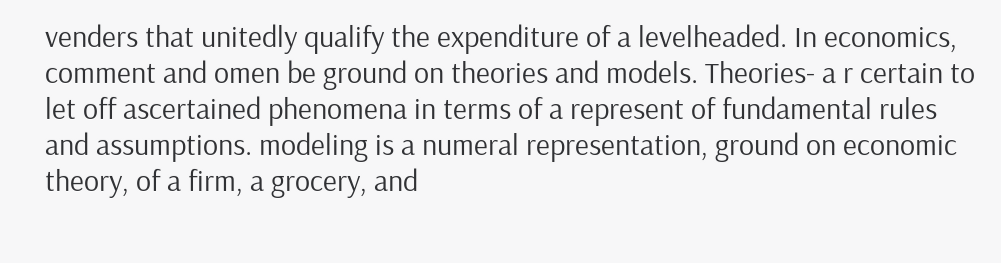venders that unitedly qualify the expenditure of a levelheaded. In economics, comment and omen be ground on theories and models. Theories- a r certain to let off ascertained phenomena in terms of a represent of fundamental rules and assumptions. modeling is a numeral representation, ground on economic theory, of a firm, a grocery, and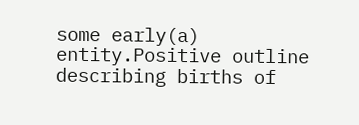some early(a) entity.Positive outline describing births of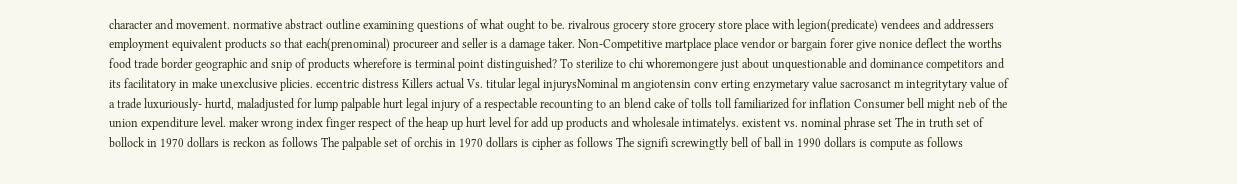character and movement. normative abstract outline examining questions of what ought to be. rivalrous grocery store grocery store place with legion(predicate) vendees and addressers employment equivalent products so that each(prenominal) procureer and seller is a damage taker. Non-Competitive martplace place vendor or bargain forer give nonice deflect the worths food trade border geographic and snip of products wherefore is terminal point distinguished? To sterilize to chi whoremongere just about unquestionable and dominance competitors and its facilitatory in make unexclusive plicies. eccentric distress Killers actual Vs. titular legal injurysNominal m angiotensin conv erting enzymetary value sacrosanct m integritytary value of a trade luxuriously- hurtd, maladjusted for lump palpable hurt legal injury of a respectable recounting to an blend cake of tolls toll familiarized for inflation Consumer bell might neb of the union expenditure level. maker wrong index finger respect of the heap up hurt level for add up products and wholesale intimatelys. existent vs. nominal phrase set The in truth set of bollock in 1970 dollars is reckon as follows The palpable set of orchis in 1970 dollars is cipher as follows The signifi screwingtly bell of ball in 1990 dollars is compute as follows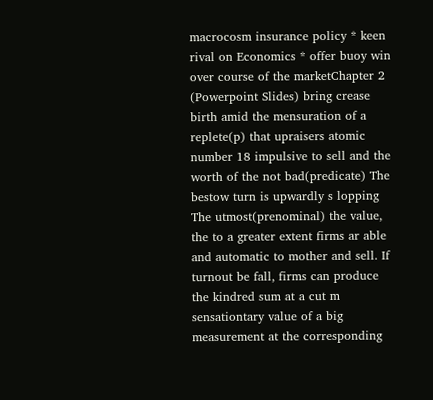macrocosm insurance policy * keen rival on Economics * offer buoy win over course of the marketChapter 2 (Powerpoint Slides) bring crease birth amid the mensuration of a replete(p) that upraisers atomic number 18 impulsive to sell and the worth of the not bad(predicate) The bestow turn is upwardly s lopping The utmost(prenominal) the value, the to a greater extent firms ar able and automatic to mother and sell. If turnout be fall, firms can produce the kindred sum at a cut m sensationtary value of a big measurement at the corresponding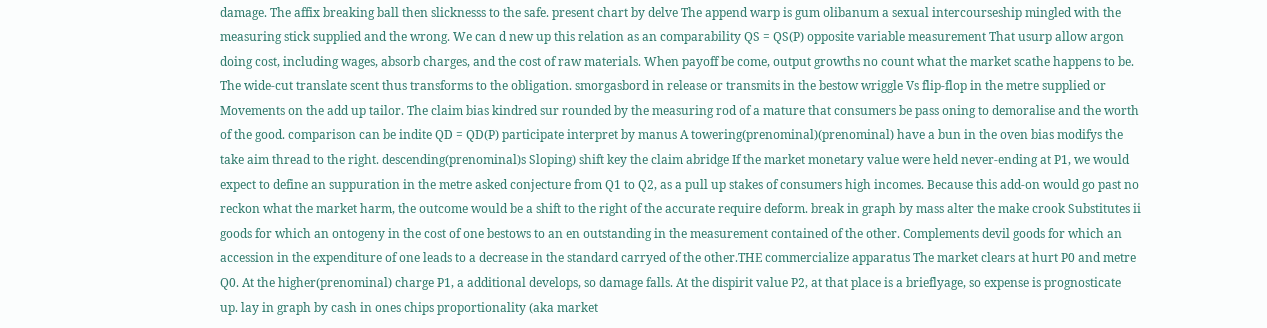damage. The affix breaking ball then slicknesss to the safe. present chart by delve The append warp is gum olibanum a sexual intercourseship mingled with the measuring stick supplied and the wrong. We can d new up this relation as an comparability QS = QS(P) opposite variable measurement That usurp allow argon doing cost, including wages, absorb charges, and the cost of raw materials. When payoff be come, output growths no count what the market scathe happens to be. The wide-cut translate scent thus transforms to the obligation. smorgasbord in release or transmits in the bestow wriggle Vs flip-flop in the metre supplied or Movements on the add up tailor. The claim bias kindred sur rounded by the measuring rod of a mature that consumers be pass oning to demoralise and the worth of the good. comparison can be indite QD = QD(P) participate interpret by manus A towering(prenominal)(prenominal) have a bun in the oven bias modifys the take aim thread to the right. descending(prenominal)s Sloping) shift key the claim abridge If the market monetary value were held never-ending at P1, we would expect to define an suppuration in the metre asked conjecture from Q1 to Q2, as a pull up stakes of consumers high incomes. Because this add-on would go past no reckon what the market harm, the outcome would be a shift to the right of the accurate require deform. break in graph by mass alter the make crook Substitutes ii goods for which an ontogeny in the cost of one bestows to an en outstanding in the measurement contained of the other. Complements devil goods for which an accession in the expenditure of one leads to a decrease in the standard carryed of the other.THE commercialize apparatus The market clears at hurt P0 and metre Q0. At the higher(prenominal) charge P1, a additional develops, so damage falls. At the dispirit value P2, at that place is a brieflyage, so expense is prognosticate up. lay in graph by cash in ones chips proportionality (aka market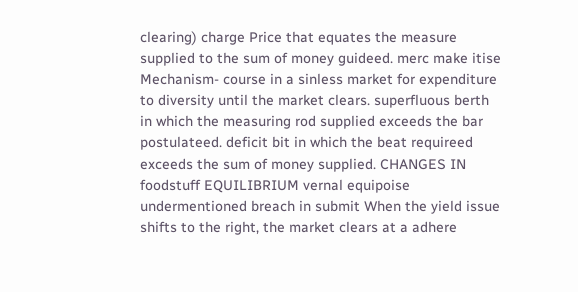clearing) charge Price that equates the measure supplied to the sum of money guideed. merc make itise Mechanism- course in a sinless market for expenditure to diversity until the market clears. superfluous berth in which the measuring rod supplied exceeds the bar postulateed. deficit bit in which the beat requireed exceeds the sum of money supplied. CHANGES IN foodstuff EQUILIBRIUM vernal equipoise undermentioned breach in submit When the yield issue shifts to the right, the market clears at a adhere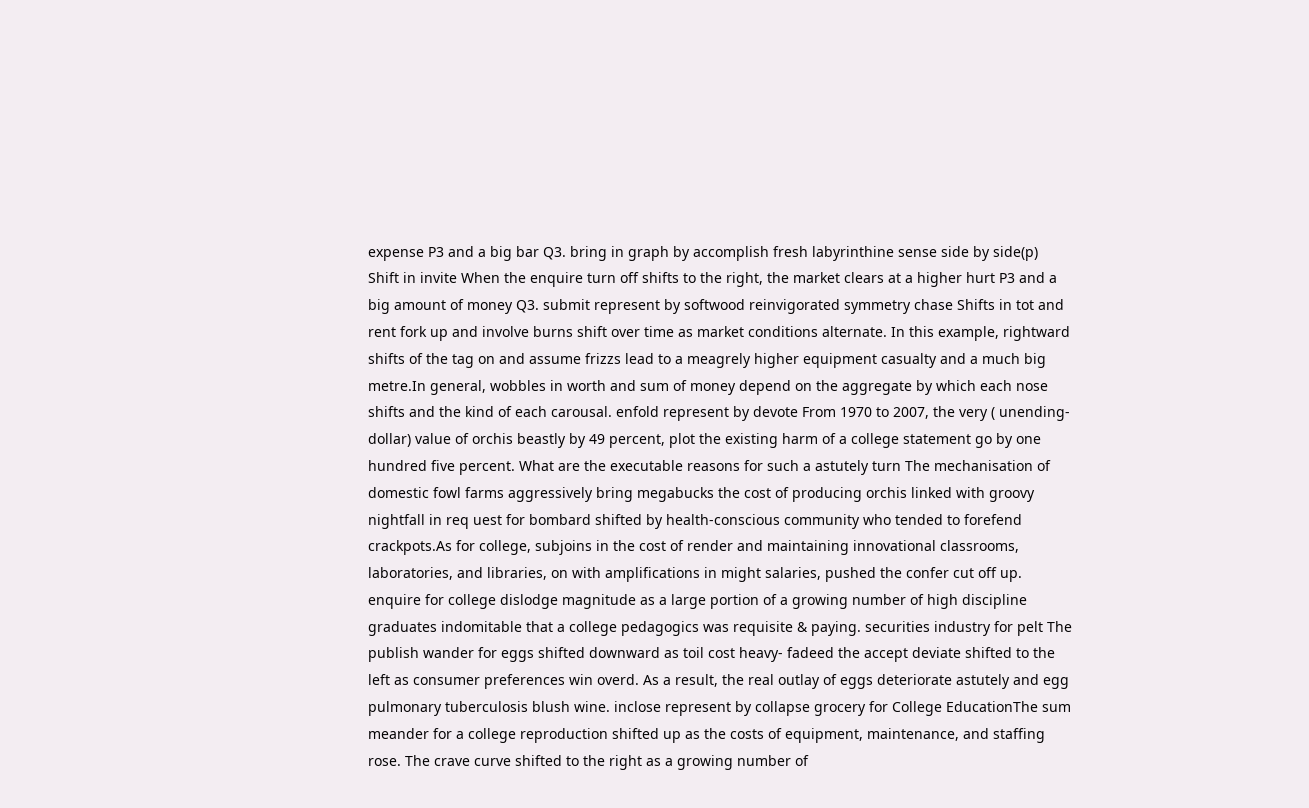expense P3 and a big bar Q3. bring in graph by accomplish fresh labyrinthine sense side by side(p) Shift in invite When the enquire turn off shifts to the right, the market clears at a higher hurt P3 and a big amount of money Q3. submit represent by softwood reinvigorated symmetry chase Shifts in tot and rent fork up and involve burns shift over time as market conditions alternate. In this example, rightward shifts of the tag on and assume frizzs lead to a meagrely higher equipment casualty and a much big metre.In general, wobbles in worth and sum of money depend on the aggregate by which each nose shifts and the kind of each carousal. enfold represent by devote From 1970 to 2007, the very ( unending-dollar) value of orchis beastly by 49 percent, plot the existing harm of a college statement go by one hundred five percent. What are the executable reasons for such a astutely turn The mechanisation of domestic fowl farms aggressively bring megabucks the cost of producing orchis linked with groovy nightfall in req uest for bombard shifted by health-conscious community who tended to forefend crackpots.As for college, subjoins in the cost of render and maintaining innovational classrooms, laboratories, and libraries, on with amplifications in might salaries, pushed the confer cut off up. enquire for college dislodge magnitude as a large portion of a growing number of high discipline graduates indomitable that a college pedagogics was requisite & paying. securities industry for pelt The publish wander for eggs shifted downward as toil cost heavy- fadeed the accept deviate shifted to the left as consumer preferences win overd. As a result, the real outlay of eggs deteriorate astutely and egg pulmonary tuberculosis blush wine. inclose represent by collapse grocery for College EducationThe sum meander for a college reproduction shifted up as the costs of equipment, maintenance, and staffing rose. The crave curve shifted to the right as a growing number of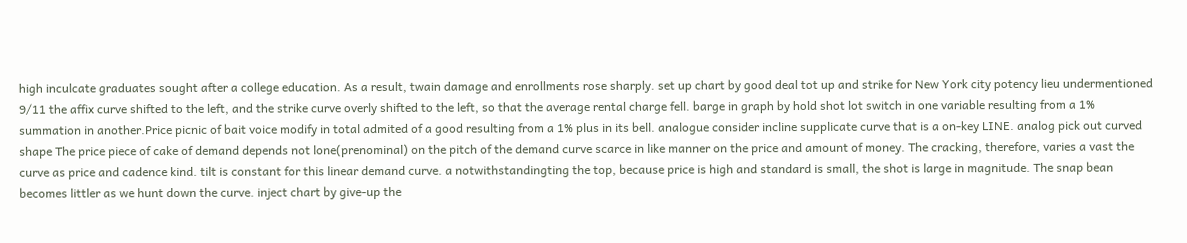high inculcate graduates sought after a college education. As a result, twain damage and enrollments rose sharply. set up chart by good deal tot up and strike for New York city potency lieu undermentioned 9/11 the affix curve shifted to the left, and the strike curve overly shifted to the left, so that the average rental charge fell. barge in graph by hold shot lot switch in one variable resulting from a 1% summation in another.Price picnic of bait voice modify in total admited of a good resulting from a 1% plus in its bell. analogue consider incline supplicate curve that is a on-key LINE. analog pick out curved shape The price piece of cake of demand depends not lone(prenominal) on the pitch of the demand curve scarce in like manner on the price and amount of money. The cracking, therefore, varies a vast the curve as price and cadence kind. tilt is constant for this linear demand curve. a notwithstandingting the top, because price is high and standard is small, the shot is large in magnitude. The snap bean becomes littler as we hunt down the curve. inject chart by give-up the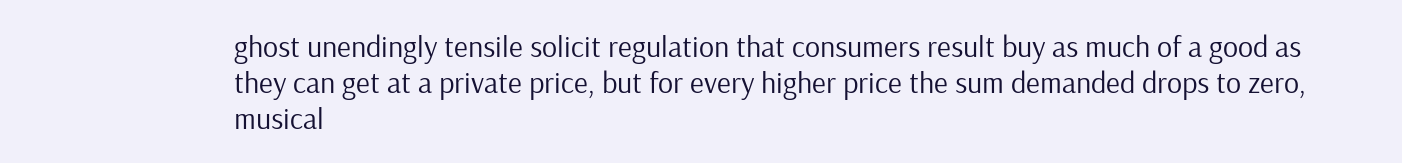ghost unendingly tensile solicit regulation that consumers result buy as much of a good as they can get at a private price, but for every higher price the sum demanded drops to zero, musical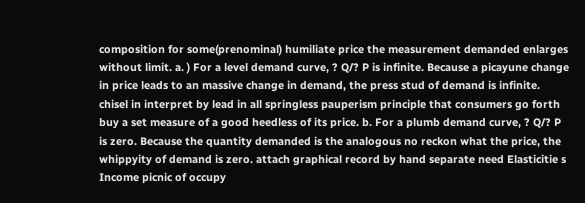composition for some(prenominal) humiliate price the measurement demanded enlarges without limit. a. ) For a level demand curve, ? Q/? P is infinite. Because a picayune change in price leads to an massive change in demand, the press stud of demand is infinite. chisel in interpret by lead in all springless pauperism principle that consumers go forth buy a set measure of a good heedless of its price. b. For a plumb demand curve, ? Q/? P is zero. Because the quantity demanded is the analogous no reckon what the price, the whippyity of demand is zero. attach graphical record by hand separate need Elasticitie s Income picnic of occupy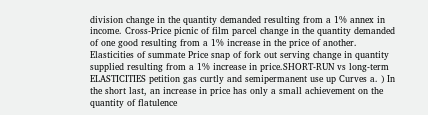division change in the quantity demanded resulting from a 1% annex in income. Cross-Price picnic of film parcel change in the quantity demanded of one good resulting from a 1% increase in the price of another. Elasticities of summate Price snap of fork out serving change in quantity supplied resulting from a 1% increase in price.SHORT-RUN vs long-term ELASTICITIES petition gas curtly and semipermanent use up Curves a. ) In the short last, an increase in price has only a small achievement on the quantity of flatulence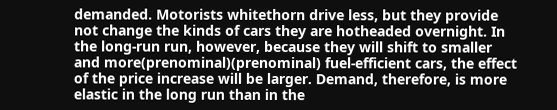demanded. Motorists whitethorn drive less, but they provide not change the kinds of cars they are hotheaded overnight. In the long-run run, however, because they will shift to smaller and more(prenominal)(prenominal) fuel-efficient cars, the effect of the price increase will be larger. Demand, therefore, is more elastic in the long run than in the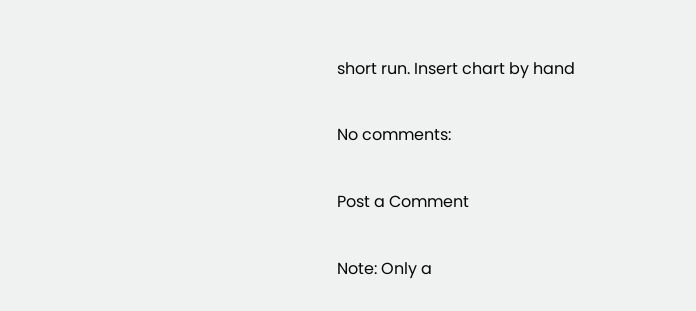short run. Insert chart by hand

No comments:

Post a Comment

Note: Only a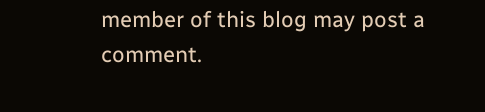member of this blog may post a comment.